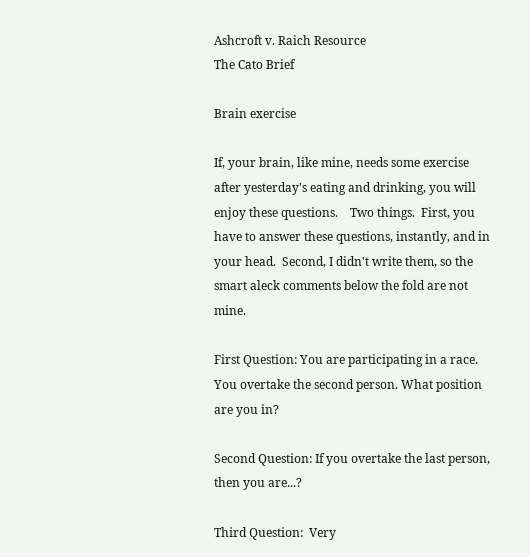Ashcroft v. Raich Resource
The Cato Brief

Brain exercise

If, your brain, like mine, needs some exercise after yesterday's eating and drinking, you will enjoy these questions.    Two things.  First, you have to answer these questions, instantly, and in your head.  Second, I didn't write them, so the smart aleck comments below the fold are not mine.

First Question: You are participating in a race. You overtake the second person. What position are you in?

Second Question: If you overtake the last person, then you are...?

Third Question:  Very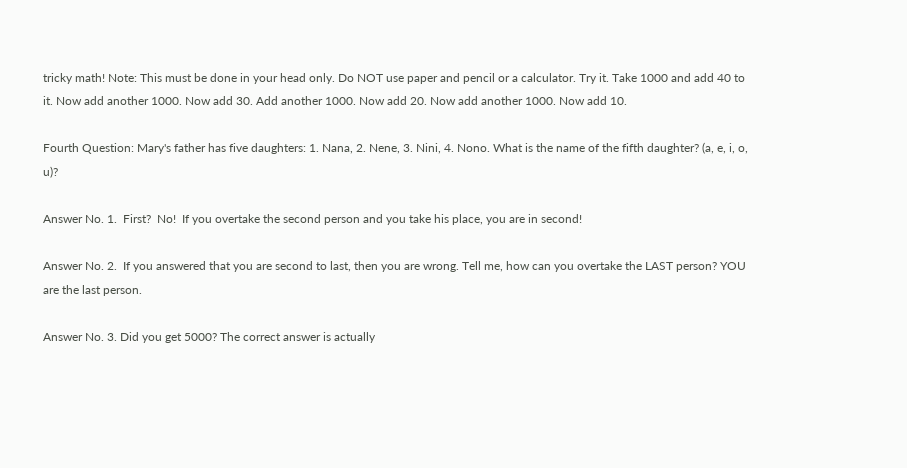tricky math! Note: This must be done in your head only. Do NOT use paper and pencil or a calculator. Try it. Take 1000 and add 40 to it. Now add another 1000. Now add 30. Add another 1000. Now add 20. Now add another 1000. Now add 10.

Fourth Question: Mary's father has five daughters: 1. Nana, 2. Nene, 3. Nini, 4. Nono. What is the name of the fifth daughter? (a, e, i, o, u)?

Answer No. 1.  First?  No!  If you overtake the second person and you take his place, you are in second!

Answer No. 2.  If you answered that you are second to last, then you are wrong. Tell me, how can you overtake the LAST person? YOU are the last person.

Answer No. 3. Did you get 5000? The correct answer is actually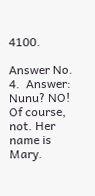4100.

Answer No. 4.  Answer: Nunu? NO! Of course, not. Her name is Mary.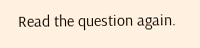Read the question again.